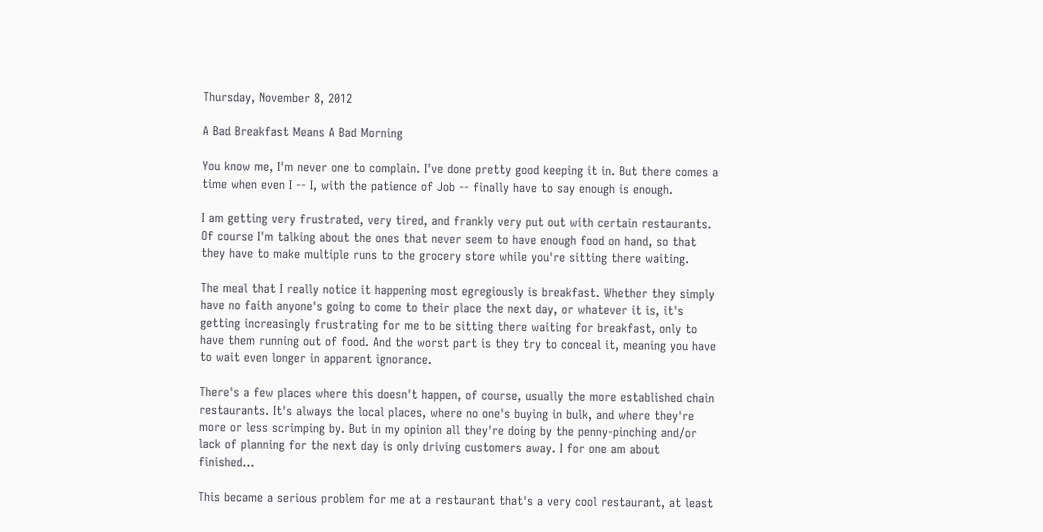Thursday, November 8, 2012

A Bad Breakfast Means A Bad Morning

You know me, I'm never one to complain. I've done pretty good keeping it in. But there comes a time when even I -- I, with the patience of Job -- finally have to say enough is enough.

I am getting very frustrated, very tired, and frankly very put out with certain restaurants. Of course I'm talking about the ones that never seem to have enough food on hand, so that they have to make multiple runs to the grocery store while you're sitting there waiting.

The meal that I really notice it happening most egregiously is breakfast. Whether they simply have no faith anyone's going to come to their place the next day, or whatever it is, it's getting increasingly frustrating for me to be sitting there waiting for breakfast, only to have them running out of food. And the worst part is they try to conceal it, meaning you have to wait even longer in apparent ignorance.

There's a few places where this doesn't happen, of course, usually the more established chain restaurants. It's always the local places, where no one's buying in bulk, and where they're more or less scrimping by. But in my opinion all they're doing by the penny-pinching and/or lack of planning for the next day is only driving customers away. I for one am about finished...

This became a serious problem for me at a restaurant that's a very cool restaurant, at least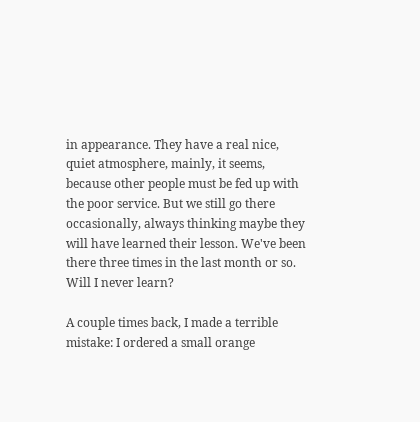in appearance. They have a real nice, quiet atmosphere, mainly, it seems, because other people must be fed up with the poor service. But we still go there occasionally, always thinking maybe they will have learned their lesson. We've been there three times in the last month or so. Will I never learn?

A couple times back, I made a terrible mistake: I ordered a small orange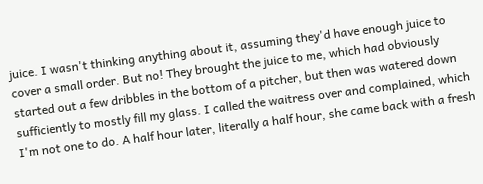juice. I wasn't thinking anything about it, assuming they'd have enough juice to cover a small order. But no! They brought the juice to me, which had obviously started out a few dribbles in the bottom of a pitcher, but then was watered down sufficiently to mostly fill my glass. I called the waitress over and complained, which I'm not one to do. A half hour later, literally a half hour, she came back with a fresh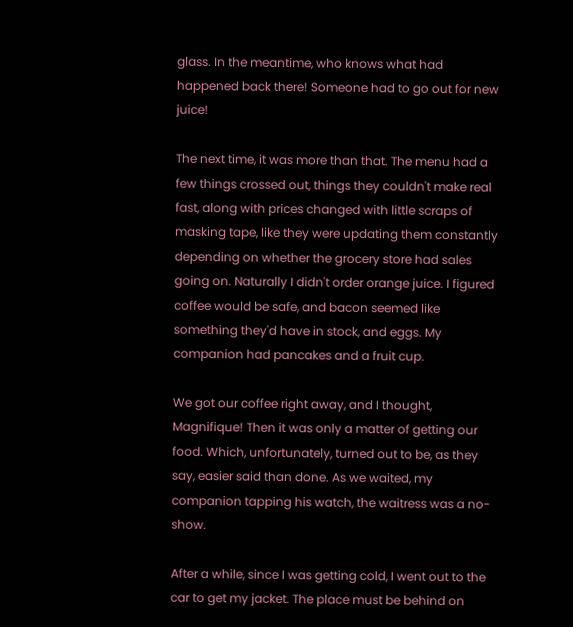glass. In the meantime, who knows what had happened back there! Someone had to go out for new juice!

The next time, it was more than that. The menu had a few things crossed out, things they couldn't make real fast, along with prices changed with little scraps of masking tape, like they were updating them constantly depending on whether the grocery store had sales going on. Naturally I didn't order orange juice. I figured coffee would be safe, and bacon seemed like something they'd have in stock, and eggs. My companion had pancakes and a fruit cup.

We got our coffee right away, and I thought, Magnifique! Then it was only a matter of getting our food. Which, unfortunately, turned out to be, as they say, easier said than done. As we waited, my companion tapping his watch, the waitress was a no-show.

After a while, since I was getting cold, I went out to the car to get my jacket. The place must be behind on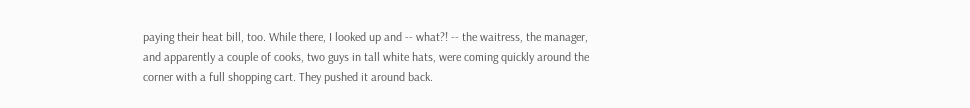paying their heat bill, too. While there, I looked up and -- what?! -- the waitress, the manager, and apparently a couple of cooks, two guys in tall white hats, were coming quickly around the corner with a full shopping cart. They pushed it around back.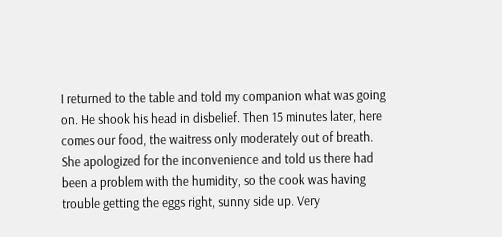I returned to the table and told my companion what was going on. He shook his head in disbelief. Then 15 minutes later, here comes our food, the waitress only moderately out of breath. She apologized for the inconvenience and told us there had been a problem with the humidity, so the cook was having trouble getting the eggs right, sunny side up. Very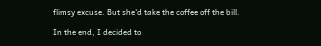flimsy excuse. But she'd take the coffee off the bill.

In the end, I decided to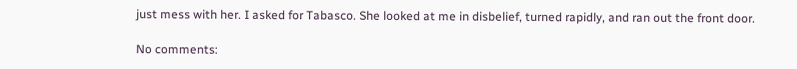just mess with her. I asked for Tabasco. She looked at me in disbelief, turned rapidly, and ran out the front door.

No comments: